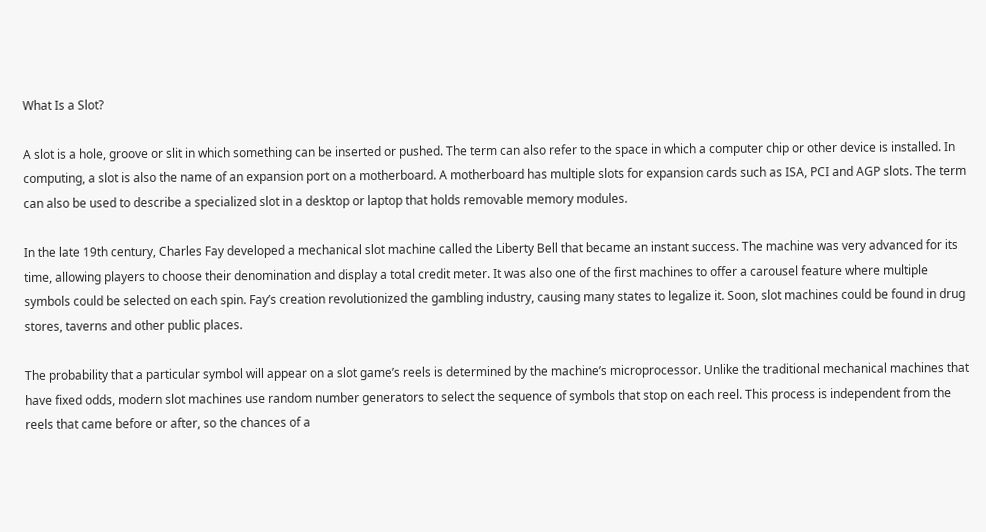What Is a Slot?

A slot is a hole, groove or slit in which something can be inserted or pushed. The term can also refer to the space in which a computer chip or other device is installed. In computing, a slot is also the name of an expansion port on a motherboard. A motherboard has multiple slots for expansion cards such as ISA, PCI and AGP slots. The term can also be used to describe a specialized slot in a desktop or laptop that holds removable memory modules.

In the late 19th century, Charles Fay developed a mechanical slot machine called the Liberty Bell that became an instant success. The machine was very advanced for its time, allowing players to choose their denomination and display a total credit meter. It was also one of the first machines to offer a carousel feature where multiple symbols could be selected on each spin. Fay’s creation revolutionized the gambling industry, causing many states to legalize it. Soon, slot machines could be found in drug stores, taverns and other public places.

The probability that a particular symbol will appear on a slot game’s reels is determined by the machine’s microprocessor. Unlike the traditional mechanical machines that have fixed odds, modern slot machines use random number generators to select the sequence of symbols that stop on each reel. This process is independent from the reels that came before or after, so the chances of a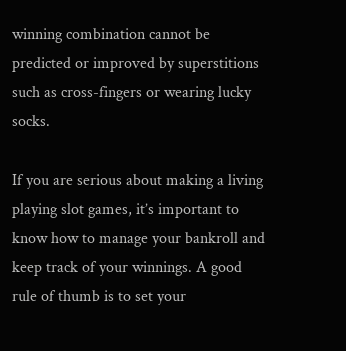winning combination cannot be predicted or improved by superstitions such as cross-fingers or wearing lucky socks.

If you are serious about making a living playing slot games, it’s important to know how to manage your bankroll and keep track of your winnings. A good rule of thumb is to set your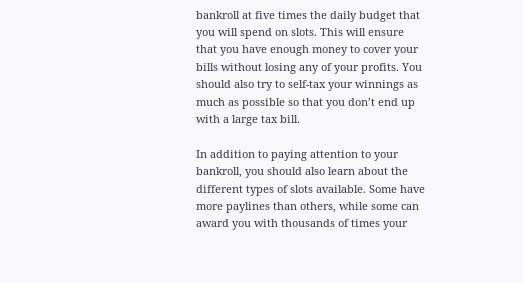bankroll at five times the daily budget that you will spend on slots. This will ensure that you have enough money to cover your bills without losing any of your profits. You should also try to self-tax your winnings as much as possible so that you don’t end up with a large tax bill.

In addition to paying attention to your bankroll, you should also learn about the different types of slots available. Some have more paylines than others, while some can award you with thousands of times your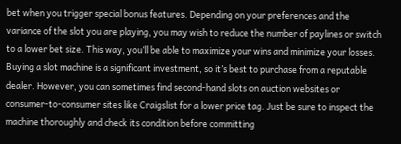bet when you trigger special bonus features. Depending on your preferences and the variance of the slot you are playing, you may wish to reduce the number of paylines or switch to a lower bet size. This way, you’ll be able to maximize your wins and minimize your losses. Buying a slot machine is a significant investment, so it’s best to purchase from a reputable dealer. However, you can sometimes find second-hand slots on auction websites or consumer-to-consumer sites like Craigslist for a lower price tag. Just be sure to inspect the machine thoroughly and check its condition before committing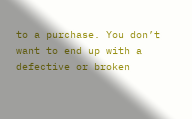to a purchase. You don’t want to end up with a defective or broken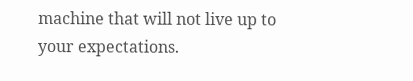machine that will not live up to your expectations.